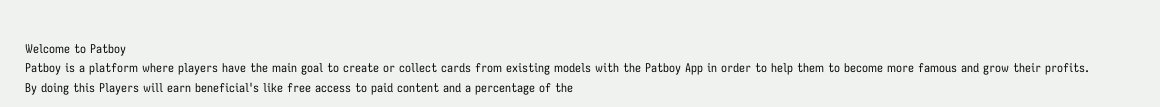Welcome to Patboy
Patboy is a platform where players have the main goal to create or collect cards from existing models with the Patboy App in order to help them to become more famous and grow their profits.
By doing this Players will earn beneficial's like free access to paid content and a percentage of the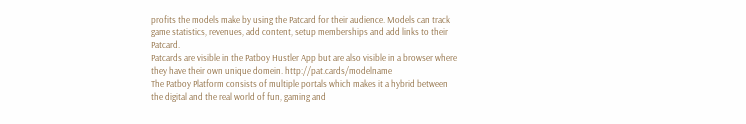profits the models make by using the Patcard for their audience. Models can track game statistics, revenues, add content, setup memberships and add links to their Patcard.
Patcards are visible in the Patboy Hustler App but are also visible in a browser where they have their own unique domein. http://pat.cards/modelname
The Patboy Platform consists of multiple portals which makes it a hybrid between the digital and the real world of fun, gaming and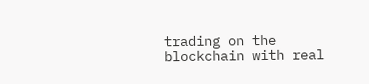trading on the blockchain with real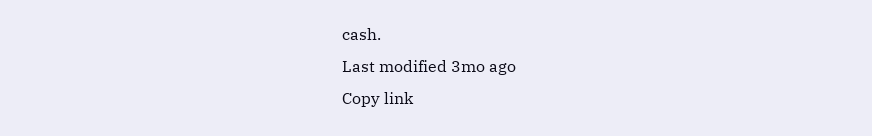cash.
Last modified 3mo ago
Copy link